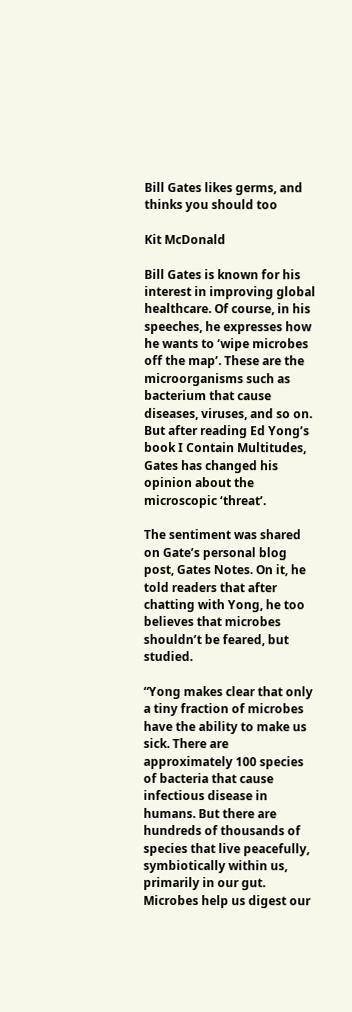Bill Gates likes germs, and thinks you should too

Kit McDonald

Bill Gates is known for his interest in improving global healthcare. Of course, in his speeches, he expresses how he wants to ‘wipe microbes off the map’. These are the microorganisms such as bacterium that cause diseases, viruses, and so on. But after reading Ed Yong’s book I Contain Multitudes, Gates has changed his opinion about the microscopic ‘threat’.

The sentiment was shared on Gate’s personal blog post, Gates Notes. On it, he told readers that after chatting with Yong, he too believes that microbes shouldn’t be feared, but studied.

“Yong makes clear that only a tiny fraction of microbes have the ability to make us sick. There are approximately 100 species of bacteria that cause infectious disease in humans. But there are hundreds of thousands of species that live peacefully, symbiotically within us, primarily in our gut. Microbes help us digest our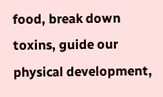food, break down toxins, guide our physical development,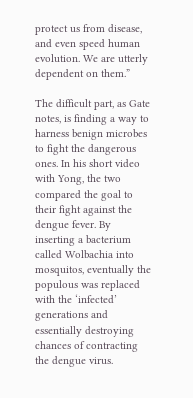protect us from disease, and even speed human evolution. We are utterly dependent on them.”

The difficult part, as Gate notes, is finding a way to harness benign microbes to fight the dangerous ones. In his short video with Yong, the two compared the goal to their fight against the dengue fever. By inserting a bacterium called Wolbachia into mosquitos, eventually the populous was replaced with the ‘infected’ generations and essentially destroying chances of contracting the dengue virus.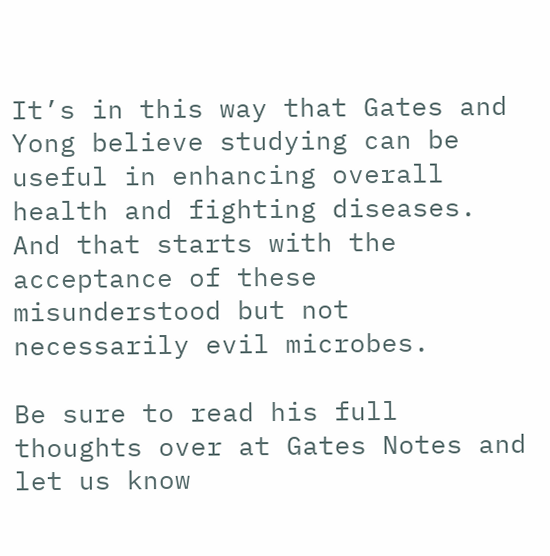It’s in this way that Gates and Yong believe studying can be useful in enhancing overall health and fighting diseases. And that starts with the acceptance of these misunderstood but not necessarily evil microbes.

Be sure to read his full thoughts over at Gates Notes and let us know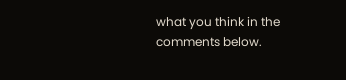what you think in the comments below.